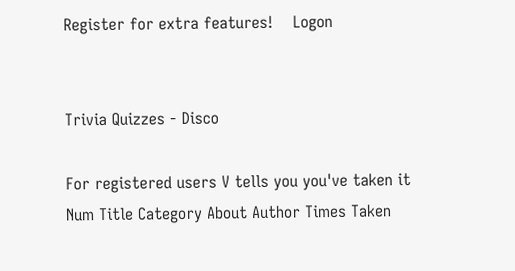Register for extra features!    Logon


Trivia Quizzes - Disco

For registered users V tells you you've taken it
Num Title Category About Author Times Taken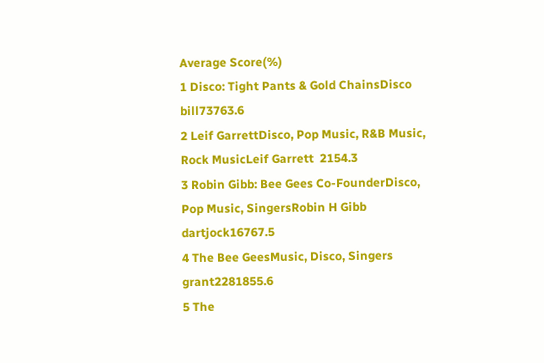Average Score(%)
1 Disco: Tight Pants & Gold ChainsDisco  bill73763.6
2 Leif GarrettDisco, Pop Music, R&B Music, Rock MusicLeif Garrett  2154.3
3 Robin Gibb: Bee Gees Co-FounderDisco, Pop Music, SingersRobin H Gibb  dartjock16767.5
4 The Bee GeesMusic, Disco, Singers  grant2281855.6
5 The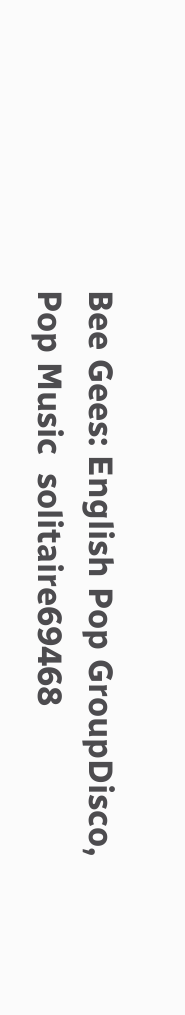Bee Gees: English Pop GroupDisco, Pop Music  solitaire69468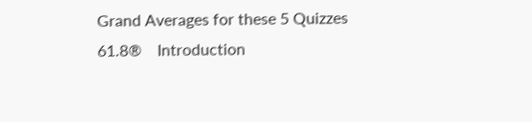Grand Averages for these 5 Quizzes     61.8®    Introduction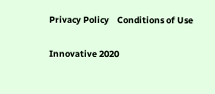Privacy Policy    Conditions of Use

Innovative 2020